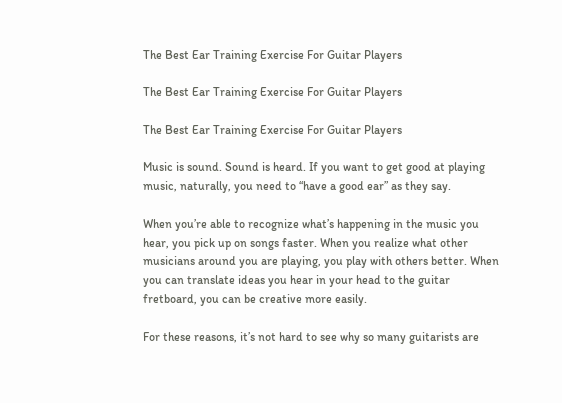The Best Ear Training Exercise For Guitar Players

The Best Ear Training Exercise For Guitar Players

The Best Ear Training Exercise For Guitar Players

Music is sound. Sound is heard. If you want to get good at playing music, naturally, you need to “have a good ear” as they say.

When you’re able to recognize what’s happening in the music you hear, you pick up on songs faster. When you realize what other musicians around you are playing, you play with others better. When you can translate ideas you hear in your head to the guitar fretboard, you can be creative more easily.

For these reasons, it’s not hard to see why so many guitarists are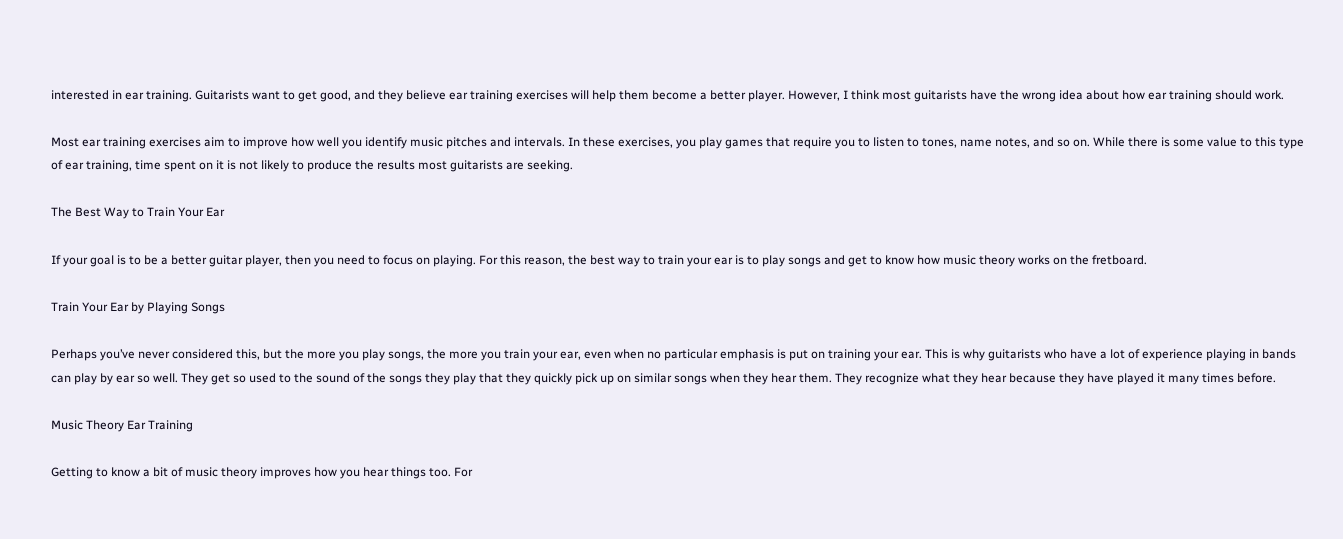interested in ear training. Guitarists want to get good, and they believe ear training exercises will help them become a better player. However, I think most guitarists have the wrong idea about how ear training should work.

Most ear training exercises aim to improve how well you identify music pitches and intervals. In these exercises, you play games that require you to listen to tones, name notes, and so on. While there is some value to this type of ear training, time spent on it is not likely to produce the results most guitarists are seeking.

The Best Way to Train Your Ear

If your goal is to be a better guitar player, then you need to focus on playing. For this reason, the best way to train your ear is to play songs and get to know how music theory works on the fretboard.

Train Your Ear by Playing Songs

Perhaps you’ve never considered this, but the more you play songs, the more you train your ear, even when no particular emphasis is put on training your ear. This is why guitarists who have a lot of experience playing in bands can play by ear so well. They get so used to the sound of the songs they play that they quickly pick up on similar songs when they hear them. They recognize what they hear because they have played it many times before.

Music Theory Ear Training

Getting to know a bit of music theory improves how you hear things too. For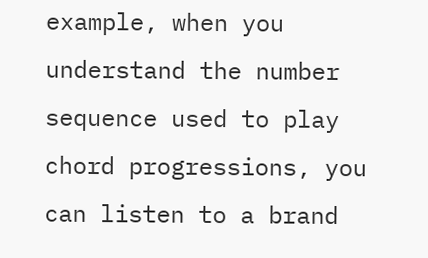example, when you understand the number sequence used to play chord progressions, you can listen to a brand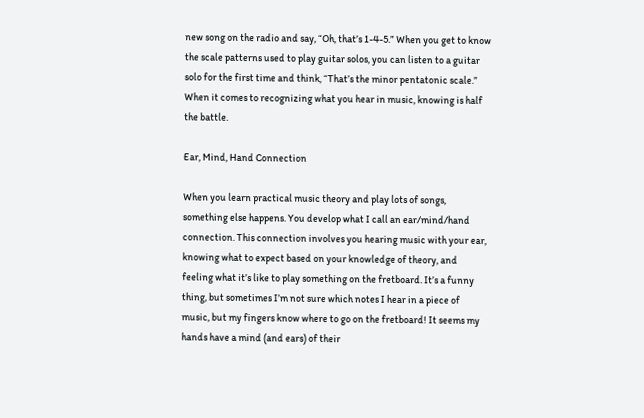new song on the radio and say, “Oh, that’s 1-4-5.” When you get to know the scale patterns used to play guitar solos, you can listen to a guitar solo for the first time and think, “That’s the minor pentatonic scale.” When it comes to recognizing what you hear in music, knowing is half the battle.

Ear, Mind, Hand Connection

When you learn practical music theory and play lots of songs, something else happens. You develop what I call an ear/mind/hand connection. This connection involves you hearing music with your ear, knowing what to expect based on your knowledge of theory, and feeling what it’s like to play something on the fretboard. It’s a funny thing, but sometimes I’m not sure which notes I hear in a piece of music, but my fingers know where to go on the fretboard! It seems my hands have a mind (and ears) of their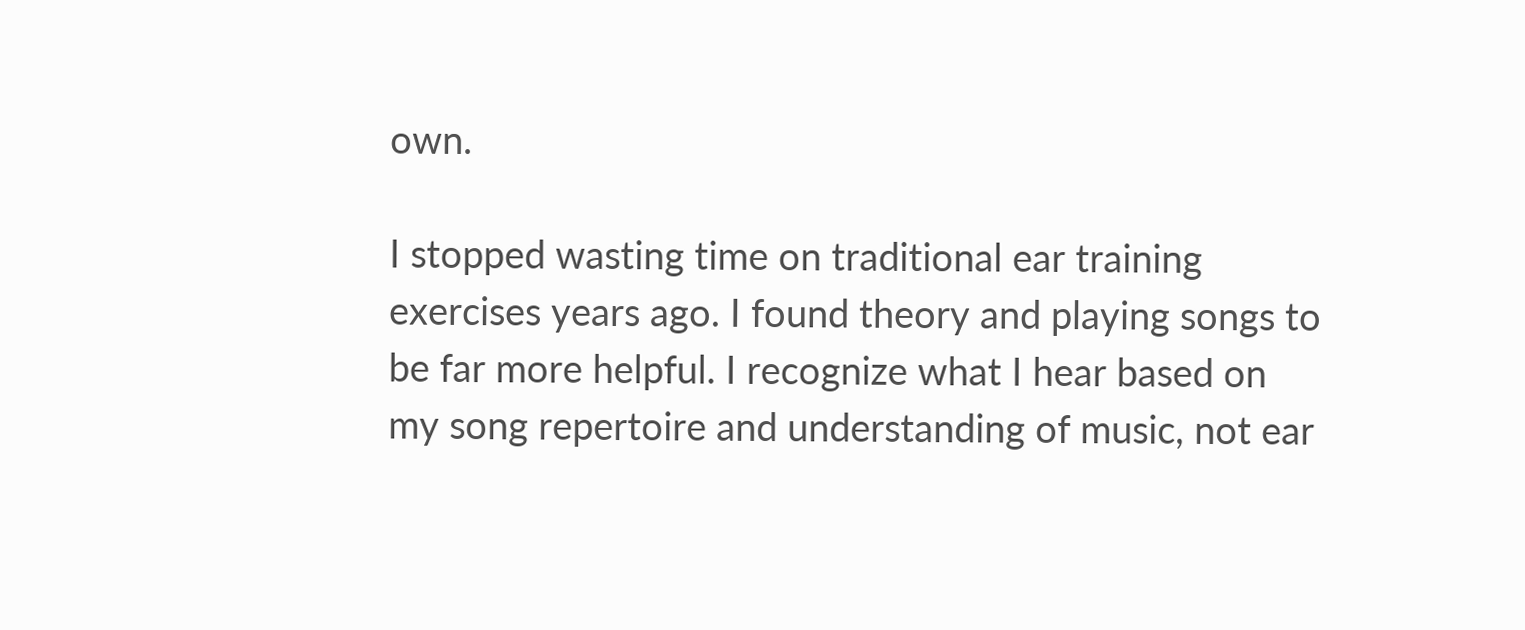own.

I stopped wasting time on traditional ear training exercises years ago. I found theory and playing songs to be far more helpful. I recognize what I hear based on my song repertoire and understanding of music, not ear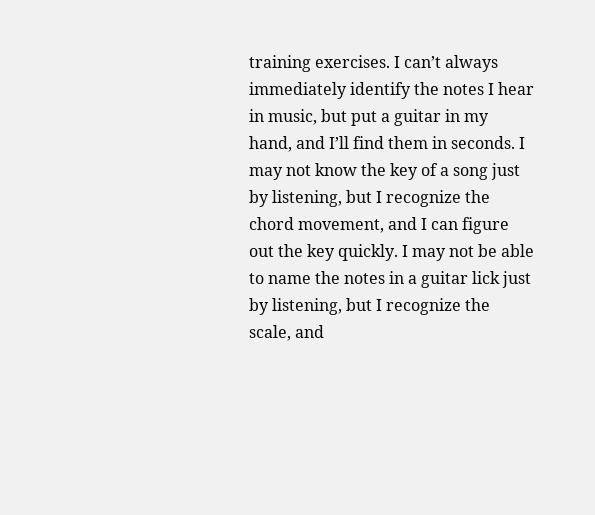training exercises. I can’t always immediately identify the notes I hear in music, but put a guitar in my hand, and I’ll find them in seconds. I may not know the key of a song just by listening, but I recognize the chord movement, and I can figure out the key quickly. I may not be able to name the notes in a guitar lick just by listening, but I recognize the scale, and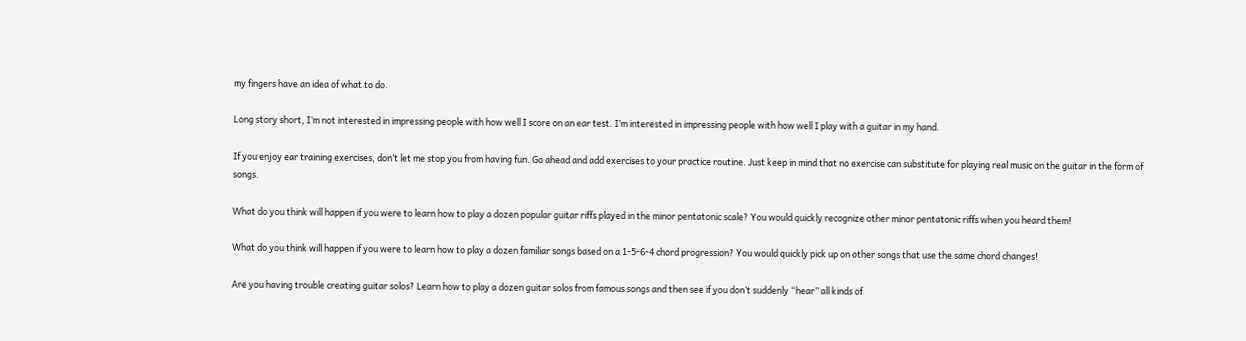my fingers have an idea of what to do.

Long story short, I’m not interested in impressing people with how well I score on an ear test. I’m interested in impressing people with how well I play with a guitar in my hand.

If you enjoy ear training exercises, don’t let me stop you from having fun. Go ahead and add exercises to your practice routine. Just keep in mind that no exercise can substitute for playing real music on the guitar in the form of songs.

What do you think will happen if you were to learn how to play a dozen popular guitar riffs played in the minor pentatonic scale? You would quickly recognize other minor pentatonic riffs when you heard them!

What do you think will happen if you were to learn how to play a dozen familiar songs based on a 1-5-6-4 chord progression? You would quickly pick up on other songs that use the same chord changes!

Are you having trouble creating guitar solos? Learn how to play a dozen guitar solos from famous songs and then see if you don’t suddenly “hear” all kinds of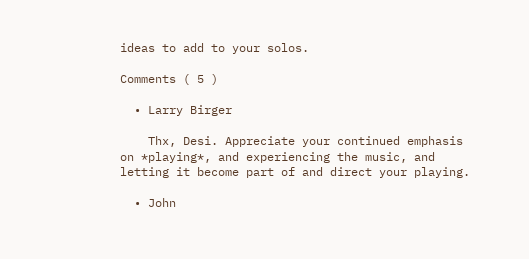ideas to add to your solos.

Comments ( 5 )

  • Larry Birger

    Thx, Desi. Appreciate your continued emphasis on *playing*, and experiencing the music, and letting it become part of and direct your playing.

  • John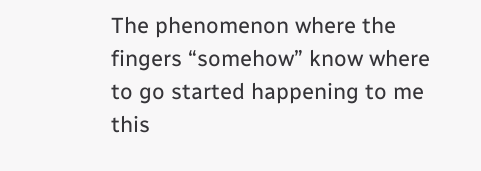The phenomenon where the fingers “somehow” know where to go started happening to me this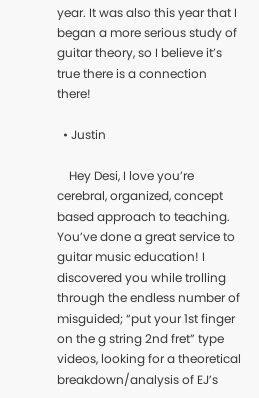year. It was also this year that I began a more serious study of guitar theory, so I believe it’s true there is a connection there!

  • Justin

    Hey Desi, I love you’re cerebral, organized, concept based approach to teaching. You’ve done a great service to guitar music education! I discovered you while trolling through the endless number of misguided; “put your 1st finger on the g string 2nd fret” type videos, looking for a theoretical breakdown/analysis of EJ’s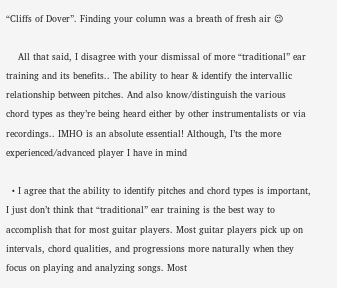“Cliffs of Dover”. Finding your column was a breath of fresh air 😉

    All that said, I disagree with your dismissal of more “traditional” ear training and its benefits.. The ability to hear & identify the intervallic relationship between pitches. And also know/distinguish the various chord types as they’re being heard either by other instrumentalists or via recordings.. IMHO is an absolute essential! Although, I’ts the more experienced/advanced player I have in mind

  • I agree that the ability to identify pitches and chord types is important, I just don’t think that “traditional” ear training is the best way to accomplish that for most guitar players. Most guitar players pick up on intervals, chord qualities, and progressions more naturally when they focus on playing and analyzing songs. Most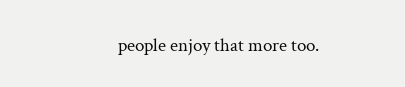people enjoy that more too.